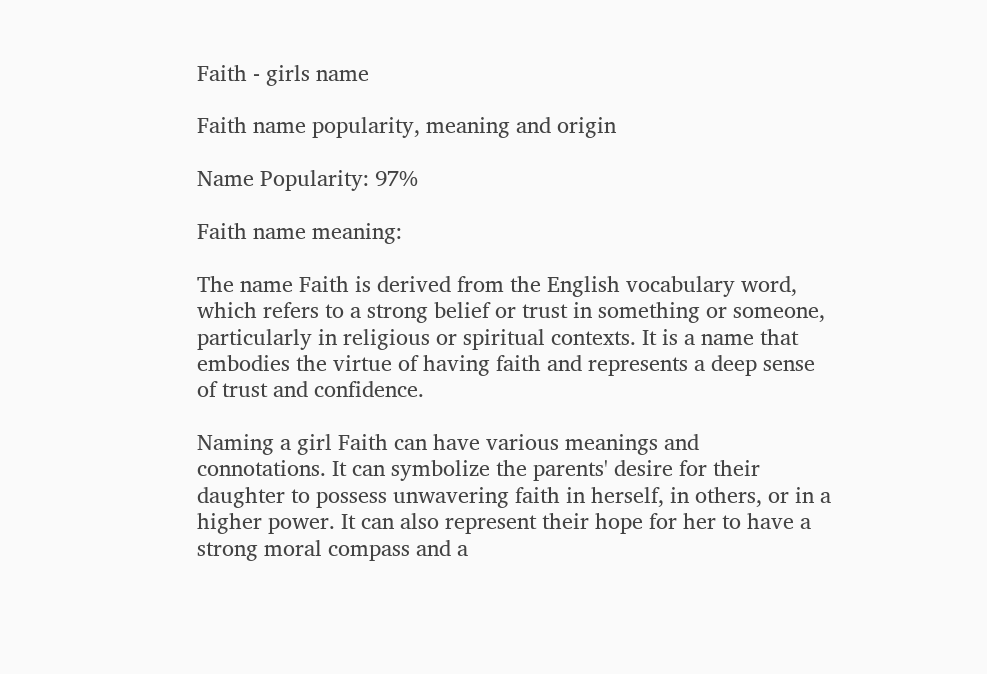Faith - girls name

Faith name popularity, meaning and origin

Name Popularity: 97%

Faith name meaning:

The name Faith is derived from the English vocabulary word, which refers to a strong belief or trust in something or someone, particularly in religious or spiritual contexts. It is a name that embodies the virtue of having faith and represents a deep sense of trust and confidence.

Naming a girl Faith can have various meanings and connotations. It can symbolize the parents' desire for their daughter to possess unwavering faith in herself, in others, or in a higher power. It can also represent their hope for her to have a strong moral compass and a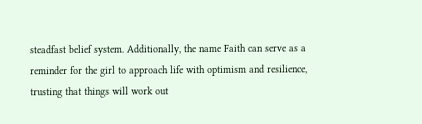steadfast belief system. Additionally, the name Faith can serve as a reminder for the girl to approach life with optimism and resilience, trusting that things will work out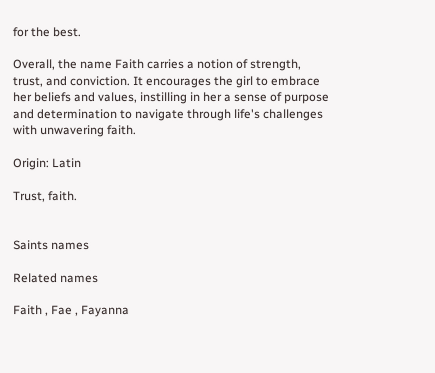for the best.

Overall, the name Faith carries a notion of strength, trust, and conviction. It encourages the girl to embrace her beliefs and values, instilling in her a sense of purpose and determination to navigate through life's challenges with unwavering faith.

Origin: Latin

Trust, faith.


Saints names

Related names

Faith , Fae , Fayanna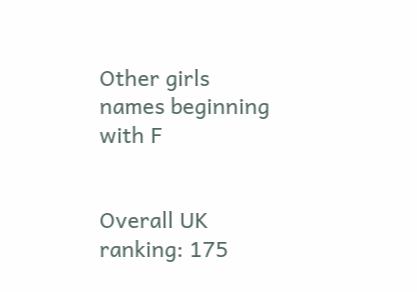Other girls names beginning with F


Overall UK ranking: 175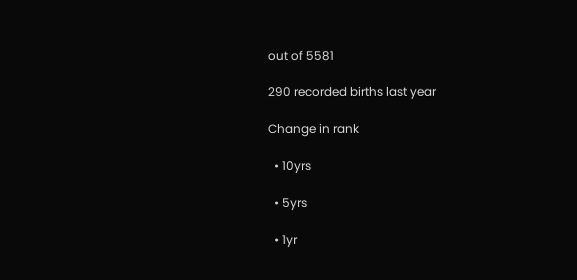out of 5581

290 recorded births last year

Change in rank

  • 10yrs

  • 5yrs

  • 1yr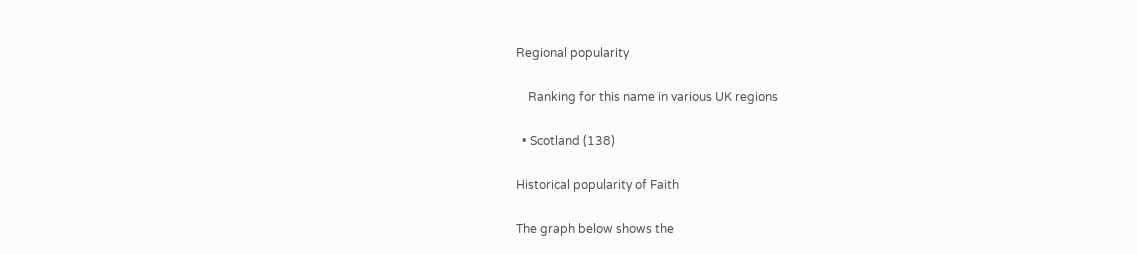Regional popularity

    Ranking for this name in various UK regions

  • Scotland (138)

Historical popularity of Faith

The graph below shows the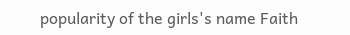popularity of the girls's name Faith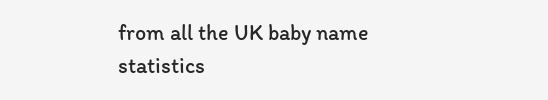from all the UK baby name statistics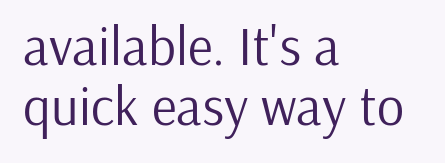available. It's a quick easy way to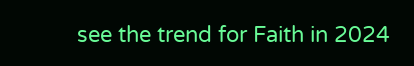see the trend for Faith in 2024